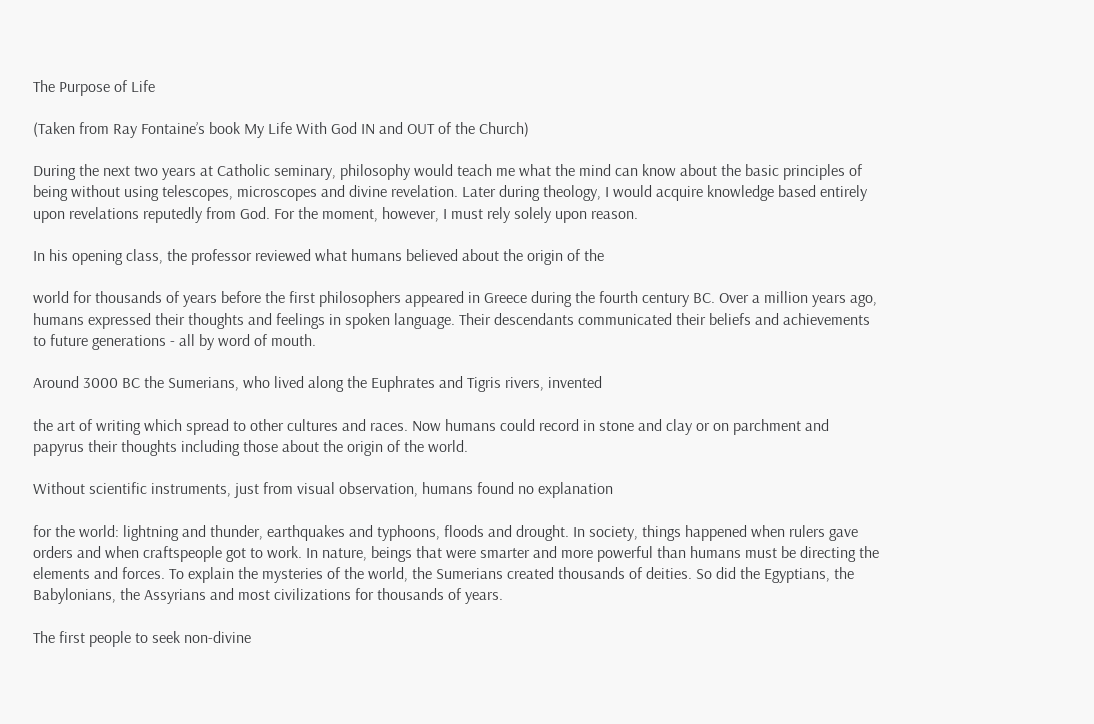The Purpose of Life

(Taken from Ray Fontaine’s book My Life With God IN and OUT of the Church)

During the next two years at Catholic seminary, philosophy would teach me what the mind can know about the basic principles of being without using telescopes, microscopes and divine revelation. Later during theology, I would acquire knowledge based entirely upon revelations reputedly from God. For the moment, however, I must rely solely upon reason.

In his opening class, the professor reviewed what humans believed about the origin of the

world for thousands of years before the first philosophers appeared in Greece during the fourth century BC. Over a million years ago, humans expressed their thoughts and feelings in spoken language. Their descendants communicated their beliefs and achievements to future generations - all by word of mouth.

Around 3000 BC the Sumerians, who lived along the Euphrates and Tigris rivers, invented

the art of writing which spread to other cultures and races. Now humans could record in stone and clay or on parchment and papyrus their thoughts including those about the origin of the world.

Without scientific instruments, just from visual observation, humans found no explanation

for the world: lightning and thunder, earthquakes and typhoons, floods and drought. In society, things happened when rulers gave orders and when craftspeople got to work. In nature, beings that were smarter and more powerful than humans must be directing the elements and forces. To explain the mysteries of the world, the Sumerians created thousands of deities. So did the Egyptians, the Babylonians, the Assyrians and most civilizations for thousands of years.

The first people to seek non-divine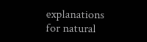explanations for natural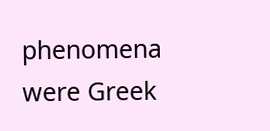phenomena were Greek